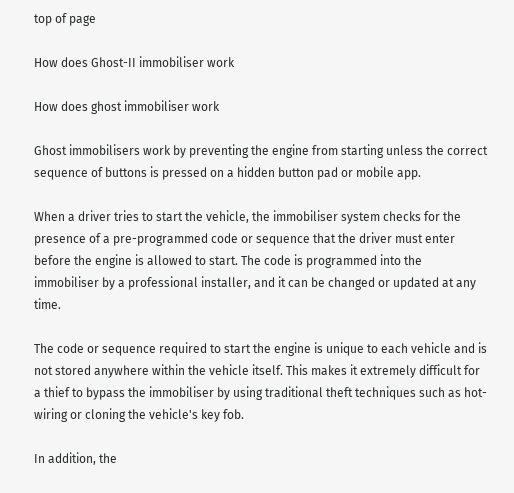top of page

How does Ghost-II immobiliser work

How does ghost immobiliser work

Ghost immobilisers work by preventing the engine from starting unless the correct sequence of buttons is pressed on a hidden button pad or mobile app.

When a driver tries to start the vehicle, the immobiliser system checks for the presence of a pre-programmed code or sequence that the driver must enter before the engine is allowed to start. The code is programmed into the immobiliser by a professional installer, and it can be changed or updated at any time.

The code or sequence required to start the engine is unique to each vehicle and is not stored anywhere within the vehicle itself. This makes it extremely difficult for a thief to bypass the immobiliser by using traditional theft techniques such as hot-wiring or cloning the vehicle's key fob.

In addition, the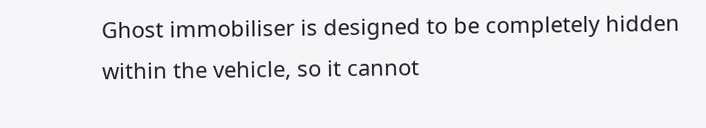Ghost immobiliser is designed to be completely hidden within the vehicle, so it cannot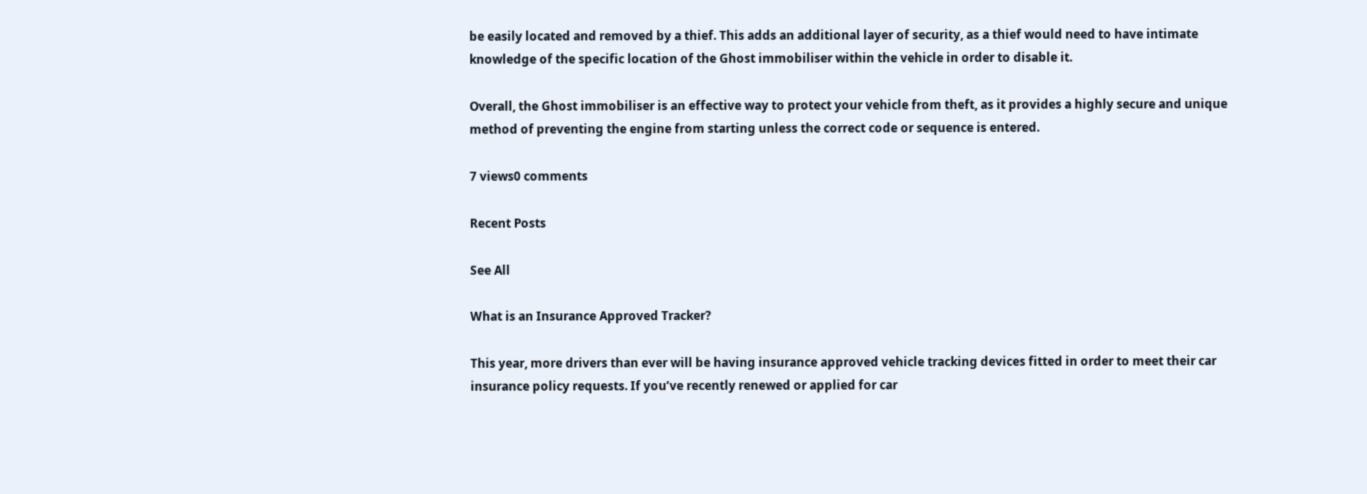be easily located and removed by a thief. This adds an additional layer of security, as a thief would need to have intimate knowledge of the specific location of the Ghost immobiliser within the vehicle in order to disable it.

Overall, the Ghost immobiliser is an effective way to protect your vehicle from theft, as it provides a highly secure and unique method of preventing the engine from starting unless the correct code or sequence is entered.

7 views0 comments

Recent Posts

See All

What is an Insurance Approved Tracker?

This year, more drivers than ever will be having insurance approved vehicle tracking devices fitted in order to meet their car insurance policy requests. If you’ve recently renewed or applied for car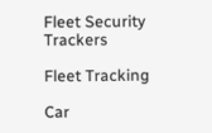Fleet Security Trackers

Fleet Tracking

Car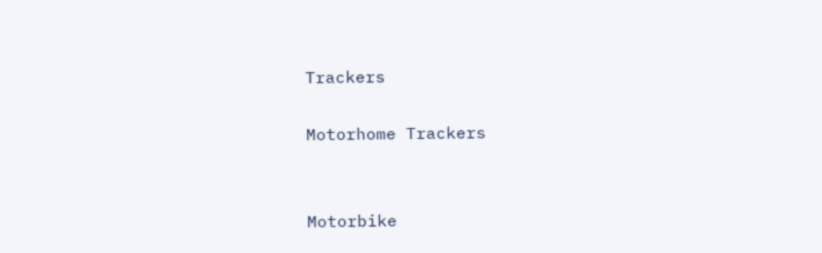Trackers

Motorhome Trackers


Motorbike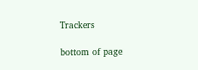Trackers

bottom of page